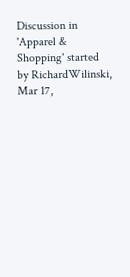Discussion in 'Apparel & Shopping' started by RichardWilinski, Mar 17,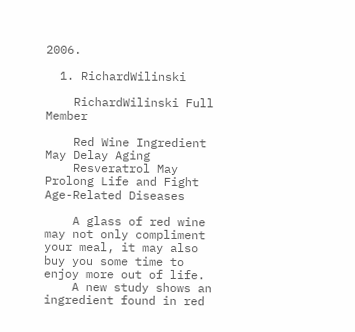2006.

  1. RichardWilinski

    RichardWilinski Full Member

    Red Wine Ingredient May Delay Aging
    Resveratrol May Prolong Life and Fight Age-Related Diseases

    A glass of red wine may not only compliment your meal, it may also buy you some time to enjoy more out of life.
    A new study shows an ingredient found in red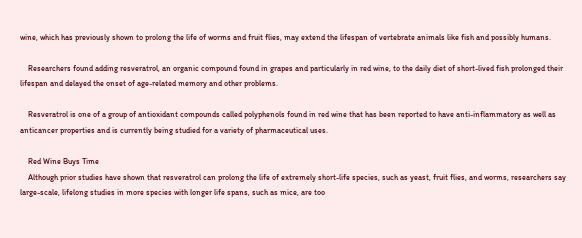wine, which has previously shown to prolong the life of worms and fruit flies, may extend the lifespan of vertebrate animals like fish and possibly humans.

    Researchers found adding resveratrol, an organic compound found in grapes and particularly in red wine, to the daily diet of short-lived fish prolonged their lifespan and delayed the onset of age-related memory and other problems.

    Resveratrol is one of a group of antioxidant compounds called polyphenols found in red wine that has been reported to have anti-inflammatory as well as anticancer properties and is currently being studied for a variety of pharmaceutical uses.

    Red Wine Buys Time
    Although prior studies have shown that resveratrol can prolong the life of extremely short-life species, such as yeast, fruit flies, and worms, researchers say large-scale, lifelong studies in more species with longer life spans, such as mice, are too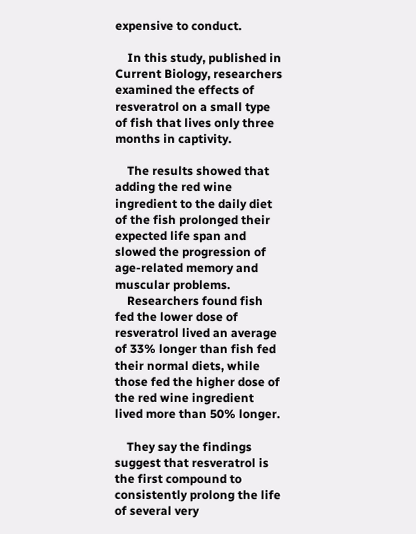expensive to conduct.

    In this study, published in Current Biology, researchers examined the effects of resveratrol on a small type of fish that lives only three months in captivity.

    The results showed that adding the red wine ingredient to the daily diet of the fish prolonged their expected life span and slowed the progression of age-related memory and muscular problems.
    Researchers found fish fed the lower dose of resveratrol lived an average of 33% longer than fish fed their normal diets, while those fed the higher dose of the red wine ingredient lived more than 50% longer.

    They say the findings suggest that resveratrol is the first compound to consistently prolong the life of several very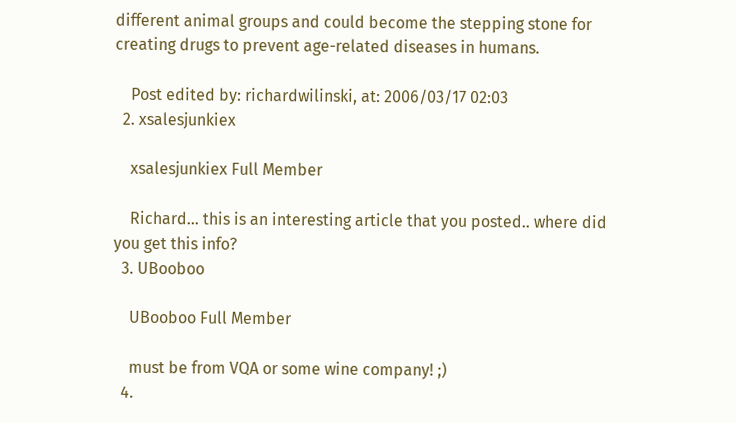different animal groups and could become the stepping stone for creating drugs to prevent age-related diseases in humans.

    Post edited by: richardwilinski, at: 2006/03/17 02:03
  2. xsalesjunkiex

    xsalesjunkiex Full Member

    Richard... this is an interesting article that you posted.. where did you get this info?
  3. UBooboo

    UBooboo Full Member

    must be from VQA or some wine company! ;)
  4.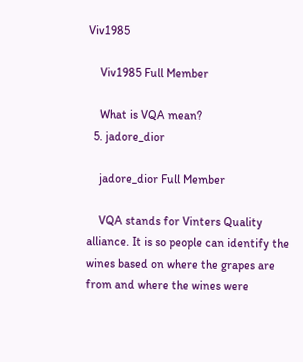Viv1985

    Viv1985 Full Member

    What is VQA mean?
  5. jadore_dior

    jadore_dior Full Member

    VQA stands for Vinters Quality alliance. It is so people can identify the wines based on where the grapes are from and where the wines were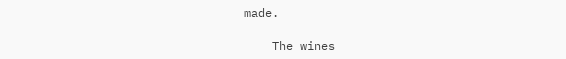made.

    The wines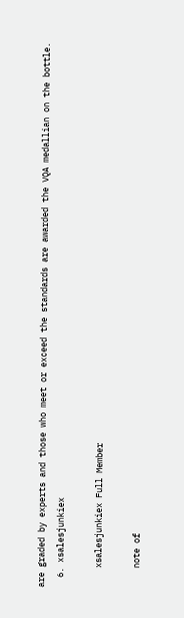are graded by experts and those who meet or exceed the standards are awarded the VQA medallian on the bottle.
  6. xsalesjunkiex

    xsalesjunkiex Full Member

    note of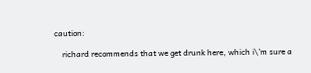caution:

    richard recommends that we get drunk here, which i\'m sure a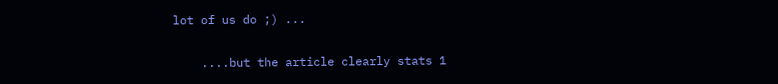lot of us do ;) ...

    ....but the article clearly stats 1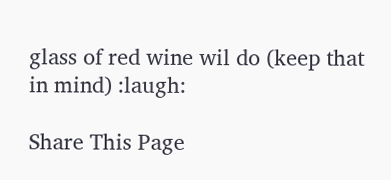glass of red wine wil do (keep that in mind) :laugh:

Share This Page